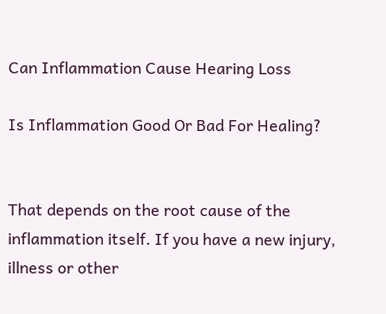Can Inflammation Cause Hearing Loss

Is Inflammation Good Or Bad For Healing?


That depends on the root cause of the inflammation itself. If you have a new injury, illness or other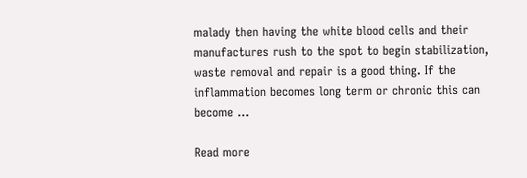malady then having the white blood cells and their manufactures rush to the spot to begin stabilization, waste removal and repair is a good thing. If the inflammation becomes long term or chronic this can become …

Read more